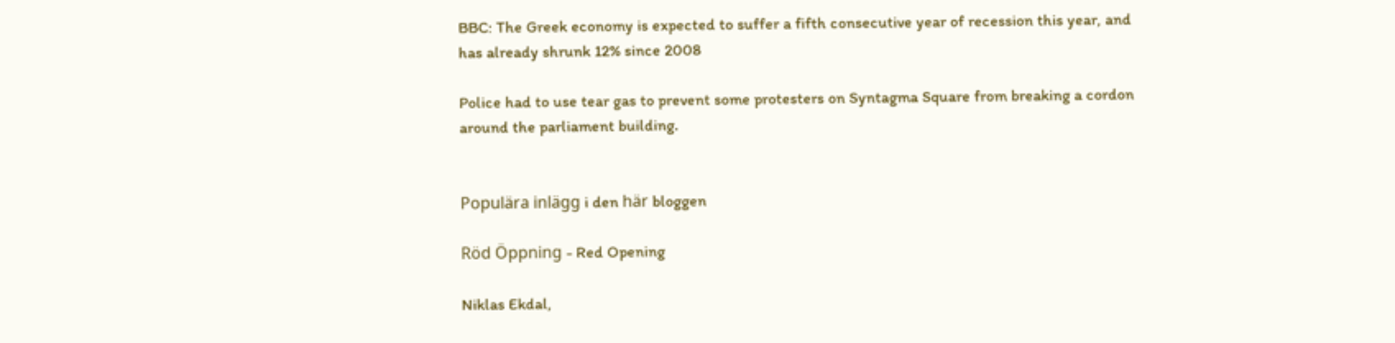BBC: The Greek economy is expected to suffer a fifth consecutive year of recession this year, and has already shrunk 12% since 2008

Police had to use tear gas to prevent some protesters on Syntagma Square from breaking a cordon around the parliament building.


Populära inlägg i den här bloggen

Röd Öppning - Red Opening

Niklas Ekdal,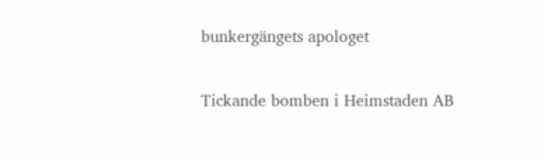bunkergängets apologet

Tickande bomben i Heimstaden AB